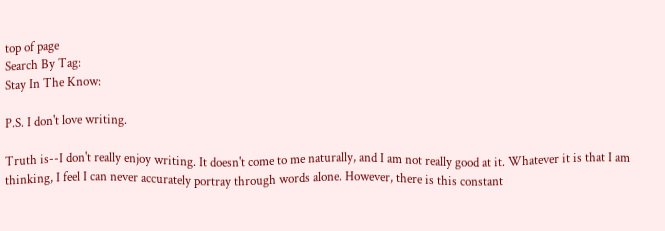top of page
Search By Tag:
Stay In The Know:

P.S. I don't love writing.

Truth is--I don't really enjoy writing. It doesn't come to me naturally, and I am not really good at it. Whatever it is that I am thinking, I feel I can never accurately portray through words alone. However, there is this constant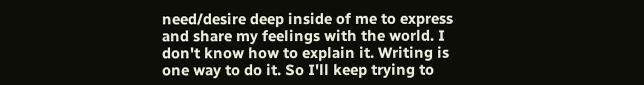need/desire deep inside of me to express and share my feelings with the world. I don't know how to explain it. Writing is one way to do it. So I'll keep trying to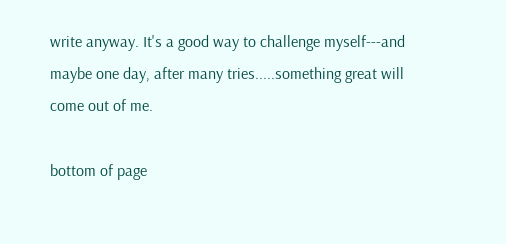write anyway. It's a good way to challenge myself---and maybe one day, after many tries.....something great will come out of me.

bottom of page